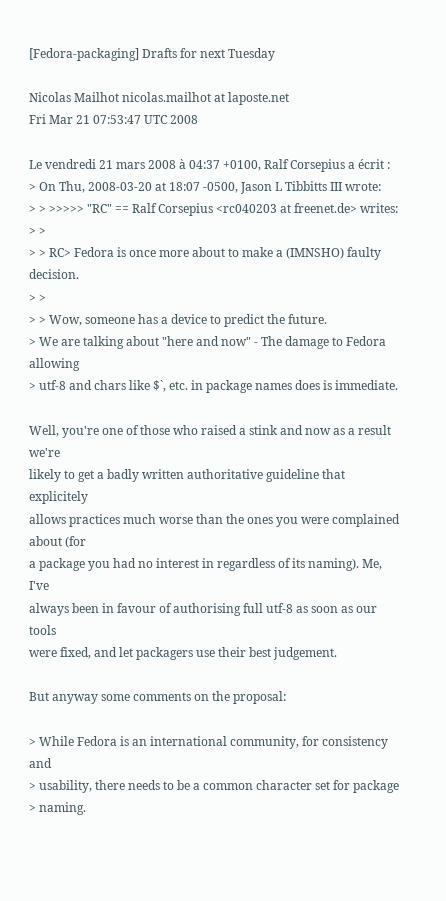[Fedora-packaging] Drafts for next Tuesday

Nicolas Mailhot nicolas.mailhot at laposte.net
Fri Mar 21 07:53:47 UTC 2008

Le vendredi 21 mars 2008 à 04:37 +0100, Ralf Corsepius a écrit :
> On Thu, 2008-03-20 at 18:07 -0500, Jason L Tibbitts III wrote:
> > >>>>> "RC" == Ralf Corsepius <rc040203 at freenet.de> writes:
> >
> > RC> Fedora is once more about to make a (IMNSHO) faulty decision.
> >
> > Wow, someone has a device to predict the future.
> We are talking about "here and now" - The damage to Fedora allowing
> utf-8 and chars like $`, etc. in package names does is immediate.

Well, you're one of those who raised a stink and now as a result we're
likely to get a badly written authoritative guideline that explicitely
allows practices much worse than the ones you were complained about (for
a package you had no interest in regardless of its naming). Me, I've
always been in favour of authorising full utf-8 as soon as our tools
were fixed, and let packagers use their best judgement.

But anyway some comments on the proposal:

> While Fedora is an international community, for consistency and
> usability, there needs to be a common character set for package
> naming.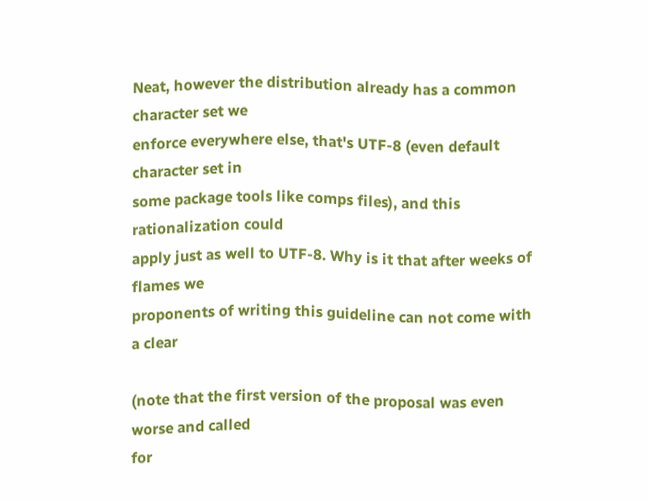Neat, however the distribution already has a common character set we
enforce everywhere else, that's UTF-8 (even default character set in
some package tools like comps files), and this rationalization could
apply just as well to UTF-8. Why is it that after weeks of flames we
proponents of writing this guideline can not come with a clear

(note that the first version of the proposal was even worse and called
for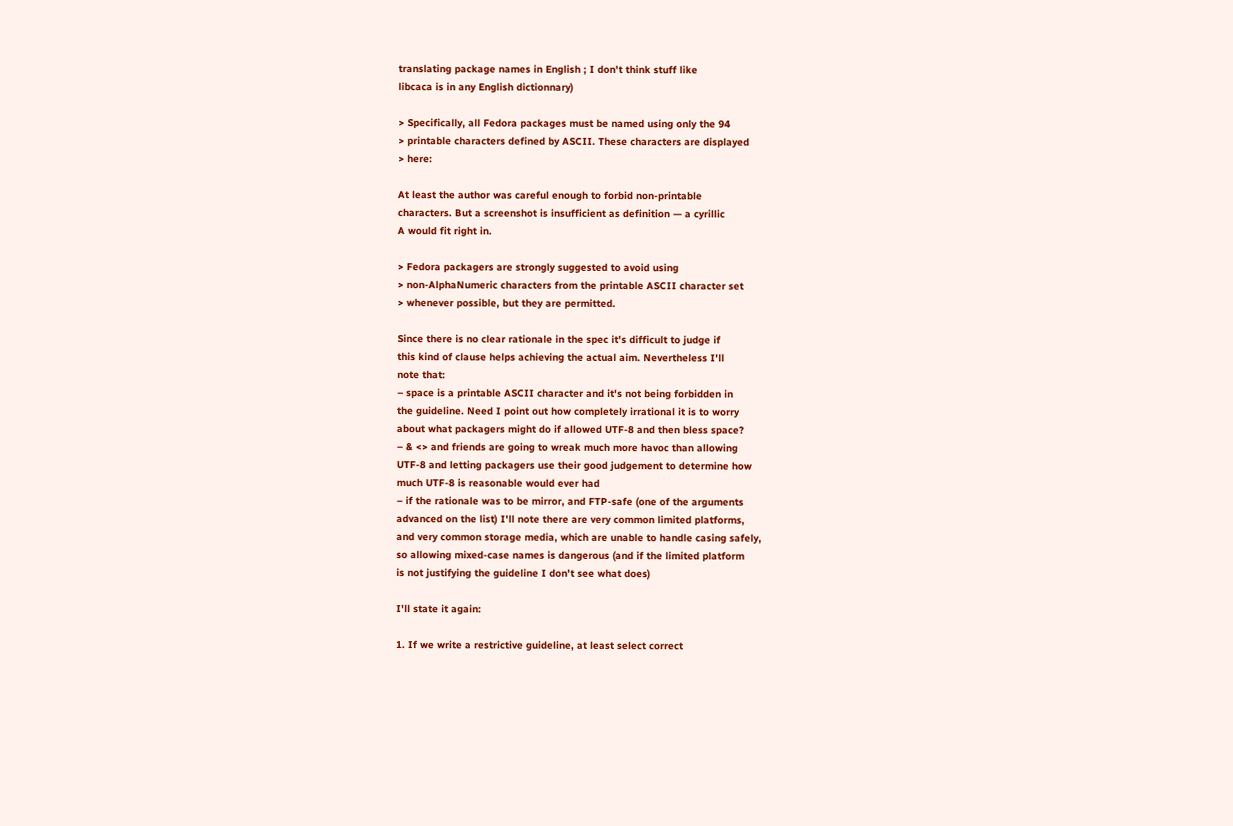translating package names in English ; I don't think stuff like
libcaca is in any English dictionnary)

> Specifically, all Fedora packages must be named using only the 94
> printable characters defined by ASCII. These characters are displayed
> here:

At least the author was careful enough to forbid non-printable
characters. But a screenshot is insufficient as definition — a cyrillic
A would fit right in.

> Fedora packagers are strongly suggested to avoid using
> non-AlphaNumeric characters from the printable ASCII character set
> whenever possible, but they are permitted.

Since there is no clear rationale in the spec it's difficult to judge if
this kind of clause helps achieving the actual aim. Nevertheless I'll
note that:
– space is a printable ASCII character and it's not being forbidden in
the guideline. Need I point out how completely irrational it is to worry
about what packagers might do if allowed UTF-8 and then bless space?
– & <> and friends are going to wreak much more havoc than allowing
UTF-8 and letting packagers use their good judgement to determine how
much UTF-8 is reasonable would ever had
– if the rationale was to be mirror, and FTP-safe (one of the arguments
advanced on the list) I'll note there are very common limited platforms,
and very common storage media, which are unable to handle casing safely,
so allowing mixed-case names is dangerous (and if the limited platform
is not justifying the guideline I don't see what does)

I'll state it again:

1. If we write a restrictive guideline, at least select correct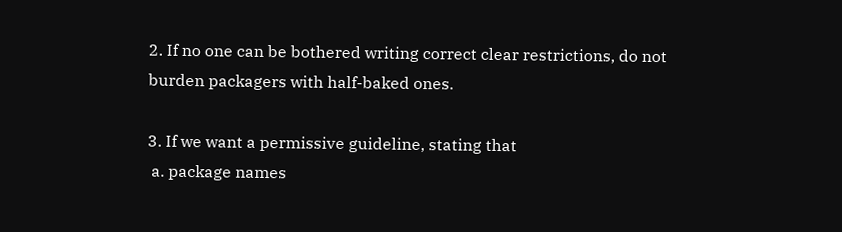2. If no one can be bothered writing correct clear restrictions, do not
burden packagers with half-baked ones.

3. If we want a permissive guideline, stating that
 a. package names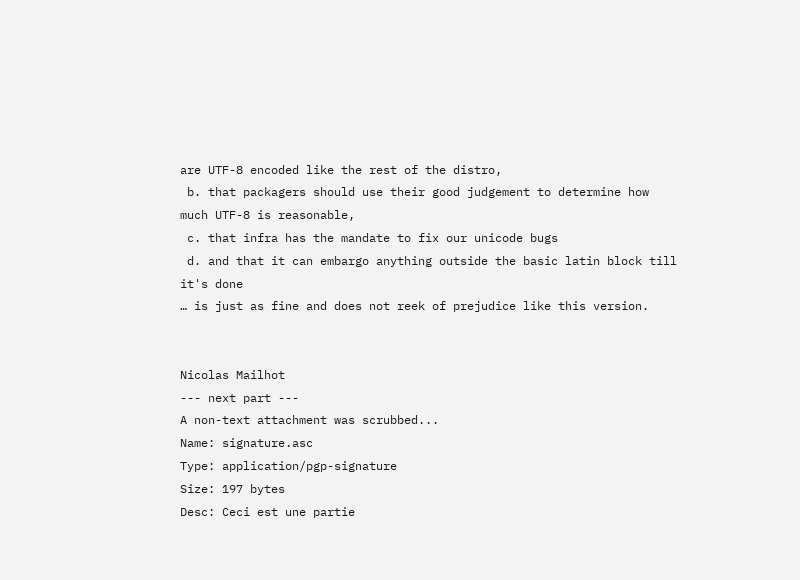are UTF-8 encoded like the rest of the distro,
 b. that packagers should use their good judgement to determine how
much UTF-8 is reasonable,
 c. that infra has the mandate to fix our unicode bugs
 d. and that it can embargo anything outside the basic latin block till
it's done
… is just as fine and does not reek of prejudice like this version.


Nicolas Mailhot
--- next part ---
A non-text attachment was scrubbed...
Name: signature.asc
Type: application/pgp-signature
Size: 197 bytes
Desc: Ceci est une partie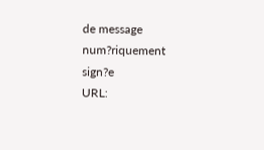de message num?riquement sign?e
URL: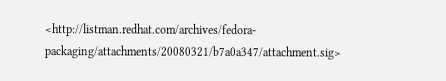<http://listman.redhat.com/archives/fedora-packaging/attachments/20080321/b7a0a347/attachment.sig>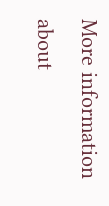More information about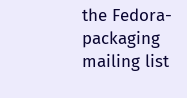the Fedora-packaging mailing list